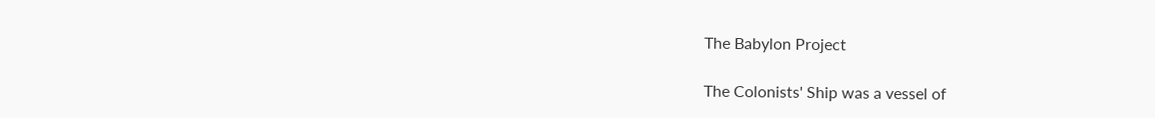The Babylon Project

The Colonists' Ship was a vessel of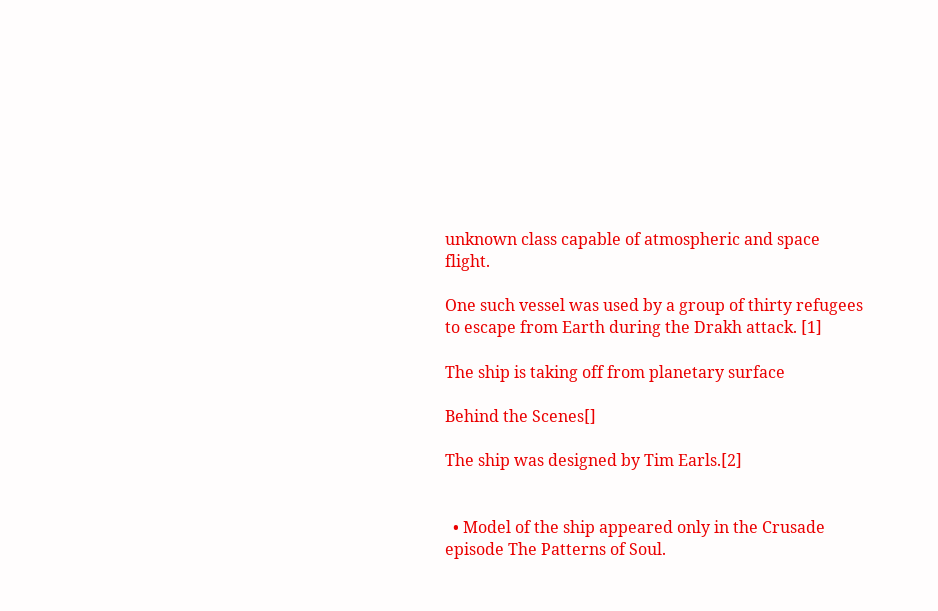unknown class capable of atmospheric and space flight.

One such vessel was used by a group of thirty refugees to escape from Earth during the Drakh attack. [1]

The ship is taking off from planetary surface

Behind the Scenes[]

The ship was designed by Tim Earls.[2]


  • Model of the ship appeared only in the Crusade episode The Patterns of Soul.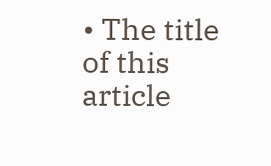• The title of this article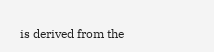is derived from the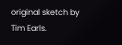original sketch by Tim Earls.